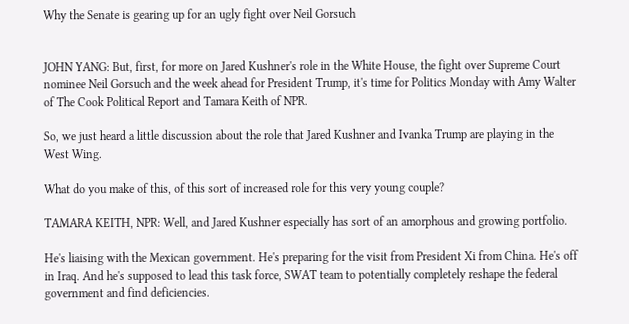Why the Senate is gearing up for an ugly fight over Neil Gorsuch


JOHN YANG: But, first, for more on Jared Kushner's role in the White House, the fight over Supreme Court nominee Neil Gorsuch and the week ahead for President Trump, it's time for Politics Monday with Amy Walter of The Cook Political Report and Tamara Keith of NPR.

So, we just heard a little discussion about the role that Jared Kushner and Ivanka Trump are playing in the West Wing.

What do you make of this, of this sort of increased role for this very young couple?

TAMARA KEITH, NPR: Well, and Jared Kushner especially has sort of an amorphous and growing portfolio.

He's liaising with the Mexican government. He's preparing for the visit from President Xi from China. He's off in Iraq. And he's supposed to lead this task force, SWAT team to potentially completely reshape the federal government and find deficiencies.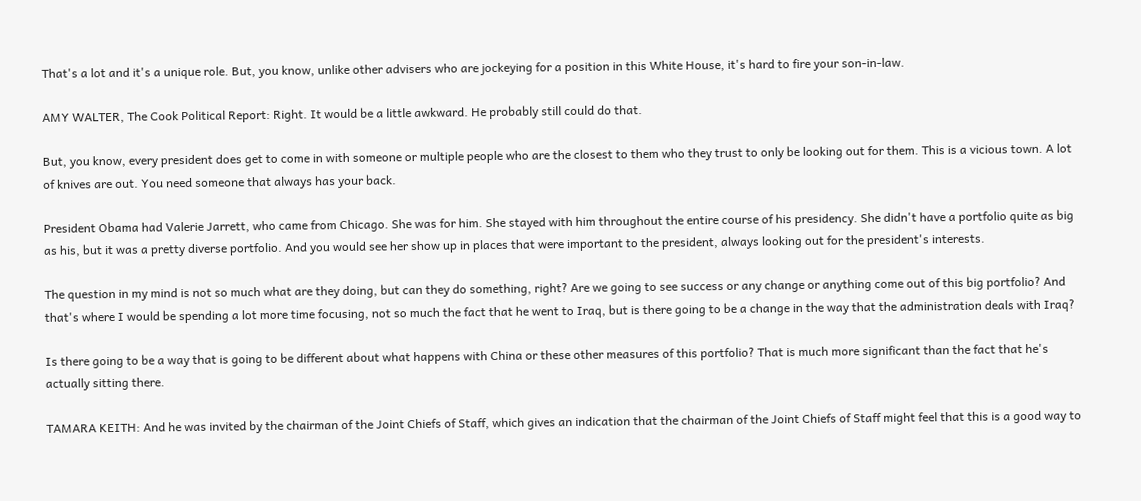That's a lot and it's a unique role. But, you know, unlike other advisers who are jockeying for a position in this White House, it's hard to fire your son-in-law.

AMY WALTER, The Cook Political Report: Right. It would be a little awkward. He probably still could do that.

But, you know, every president does get to come in with someone or multiple people who are the closest to them who they trust to only be looking out for them. This is a vicious town. A lot of knives are out. You need someone that always has your back.

President Obama had Valerie Jarrett, who came from Chicago. She was for him. She stayed with him throughout the entire course of his presidency. She didn't have a portfolio quite as big as his, but it was a pretty diverse portfolio. And you would see her show up in places that were important to the president, always looking out for the president's interests.

The question in my mind is not so much what are they doing, but can they do something, right? Are we going to see success or any change or anything come out of this big portfolio? And that's where I would be spending a lot more time focusing, not so much the fact that he went to Iraq, but is there going to be a change in the way that the administration deals with Iraq?

Is there going to be a way that is going to be different about what happens with China or these other measures of this portfolio? That is much more significant than the fact that he's actually sitting there.

TAMARA KEITH: And he was invited by the chairman of the Joint Chiefs of Staff, which gives an indication that the chairman of the Joint Chiefs of Staff might feel that this is a good way to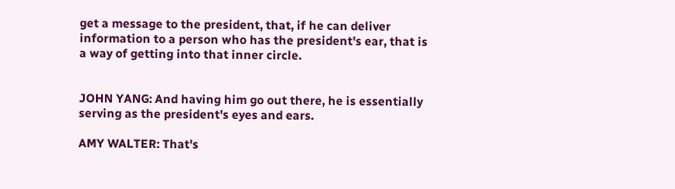get a message to the president, that, if he can deliver information to a person who has the president's ear, that is a way of getting into that inner circle.


JOHN YANG: And having him go out there, he is essentially serving as the president's eyes and ears.

AMY WALTER: That's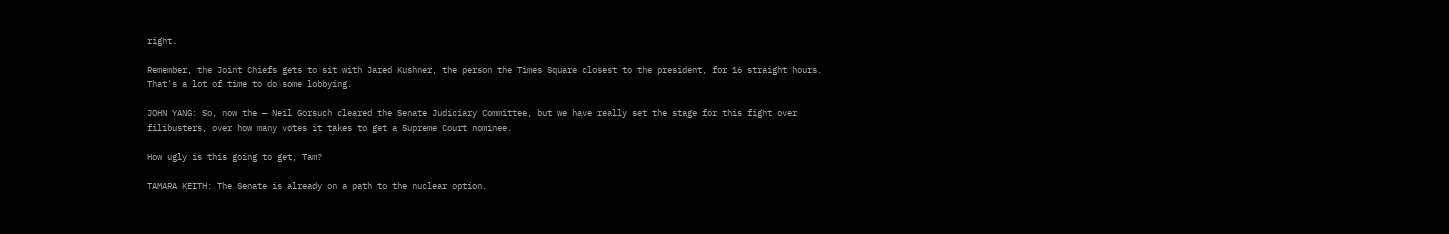right.

Remember, the Joint Chiefs gets to sit with Jared Kushner, the person the Times Square closest to the president, for 16 straight hours. That's a lot of time to do some lobbying.

JOHN YANG: So, now the — Neil Gorsuch cleared the Senate Judiciary Committee, but we have really set the stage for this fight over filibusters, over how many votes it takes to get a Supreme Court nominee.

How ugly is this going to get, Tam?

TAMARA KEITH: The Senate is already on a path to the nuclear option.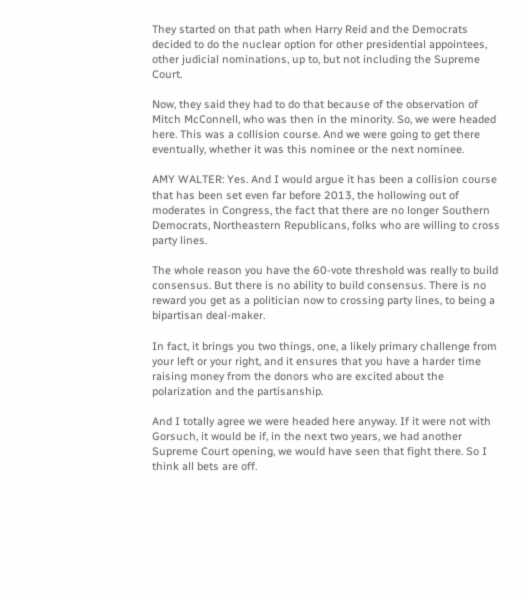They started on that path when Harry Reid and the Democrats decided to do the nuclear option for other presidential appointees, other judicial nominations, up to, but not including the Supreme Court.

Now, they said they had to do that because of the observation of Mitch McConnell, who was then in the minority. So, we were headed here. This was a collision course. And we were going to get there eventually, whether it was this nominee or the next nominee.

AMY WALTER: Yes. And I would argue it has been a collision course that has been set even far before 2013, the hollowing out of moderates in Congress, the fact that there are no longer Southern Democrats, Northeastern Republicans, folks who are willing to cross party lines.

The whole reason you have the 60-vote threshold was really to build consensus. But there is no ability to build consensus. There is no reward you get as a politician now to crossing party lines, to being a bipartisan deal-maker.

In fact, it brings you two things, one, a likely primary challenge from your left or your right, and it ensures that you have a harder time raising money from the donors who are excited about the polarization and the partisanship.

And I totally agree we were headed here anyway. If it were not with Gorsuch, it would be if, in the next two years, we had another Supreme Court opening, we would have seen that fight there. So I think all bets are off.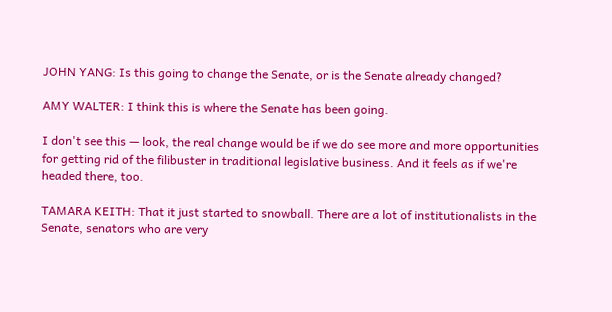JOHN YANG: Is this going to change the Senate, or is the Senate already changed?

AMY WALTER: I think this is where the Senate has been going.

I don't see this — look, the real change would be if we do see more and more opportunities for getting rid of the filibuster in traditional legislative business. And it feels as if we're headed there, too.

TAMARA KEITH: That it just started to snowball. There are a lot of institutionalists in the Senate, senators who are very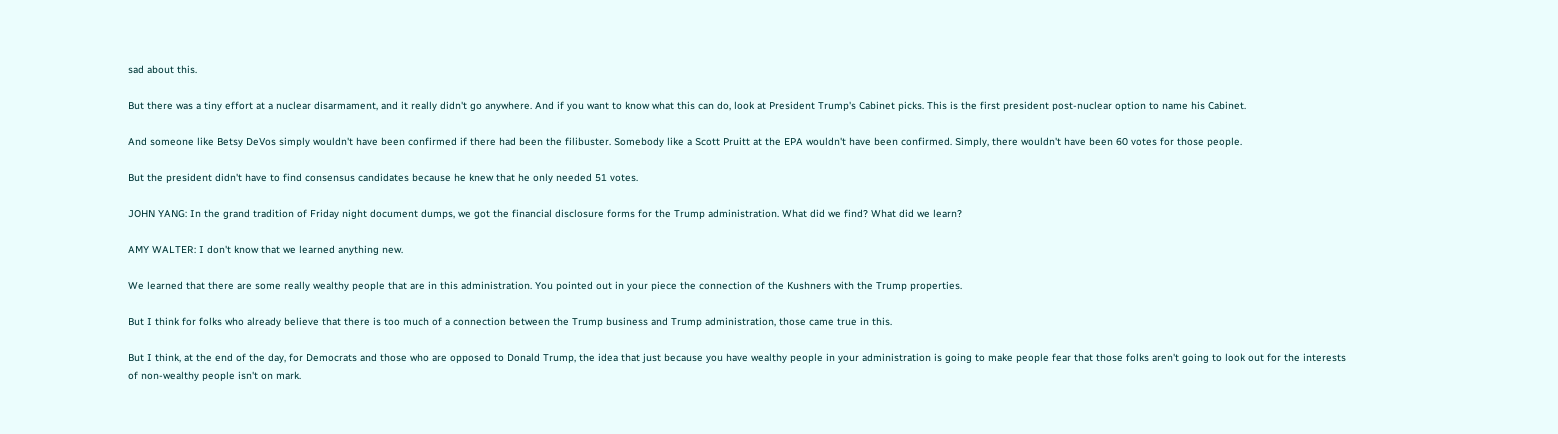sad about this.

But there was a tiny effort at a nuclear disarmament, and it really didn't go anywhere. And if you want to know what this can do, look at President Trump's Cabinet picks. This is the first president post-nuclear option to name his Cabinet.

And someone like Betsy DeVos simply wouldn't have been confirmed if there had been the filibuster. Somebody like a Scott Pruitt at the EPA wouldn't have been confirmed. Simply, there wouldn't have been 60 votes for those people.

But the president didn't have to find consensus candidates because he knew that he only needed 51 votes.

JOHN YANG: In the grand tradition of Friday night document dumps, we got the financial disclosure forms for the Trump administration. What did we find? What did we learn?

AMY WALTER: I don't know that we learned anything new.

We learned that there are some really wealthy people that are in this administration. You pointed out in your piece the connection of the Kushners with the Trump properties.

But I think for folks who already believe that there is too much of a connection between the Trump business and Trump administration, those came true in this.

But I think, at the end of the day, for Democrats and those who are opposed to Donald Trump, the idea that just because you have wealthy people in your administration is going to make people fear that those folks aren't going to look out for the interests of non-wealthy people isn't on mark.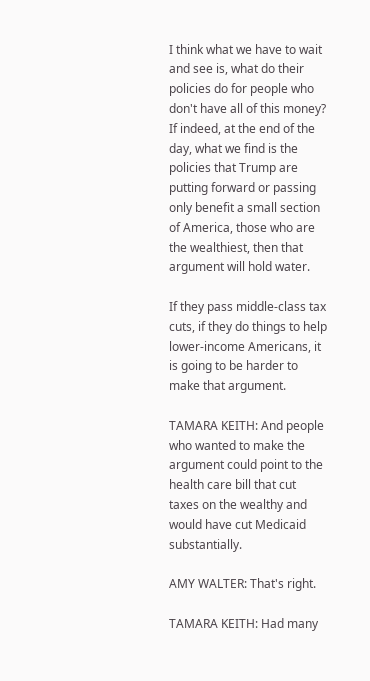I think what we have to wait and see is, what do their policies do for people who don't have all of this money? If indeed, at the end of the day, what we find is the policies that Trump are putting forward or passing only benefit a small section of America, those who are the wealthiest, then that argument will hold water.

If they pass middle-class tax cuts, if they do things to help lower-income Americans, it is going to be harder to make that argument.

TAMARA KEITH: And people who wanted to make the argument could point to the health care bill that cut taxes on the wealthy and would have cut Medicaid substantially.

AMY WALTER: That's right.

TAMARA KEITH: Had many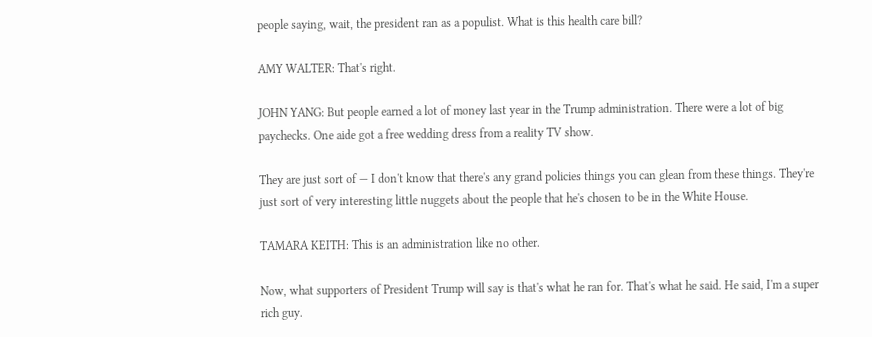people saying, wait, the president ran as a populist. What is this health care bill?

AMY WALTER: That's right.

JOHN YANG: But people earned a lot of money last year in the Trump administration. There were a lot of big paychecks. One aide got a free wedding dress from a reality TV show.

They are just sort of — I don't know that there's any grand policies things you can glean from these things. They're just sort of very interesting little nuggets about the people that he's chosen to be in the White House.

TAMARA KEITH: This is an administration like no other.

Now, what supporters of President Trump will say is that's what he ran for. That's what he said. He said, I'm a super rich guy.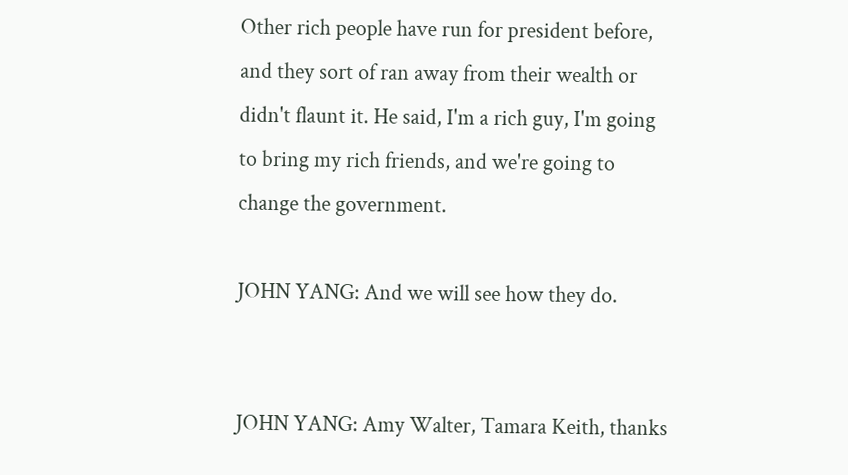Other rich people have run for president before, and they sort of ran away from their wealth or didn't flaunt it. He said, I'm a rich guy, I'm going to bring my rich friends, and we're going to change the government.

JOHN YANG: And we will see how they do.


JOHN YANG: Amy Walter, Tamara Keith, thanks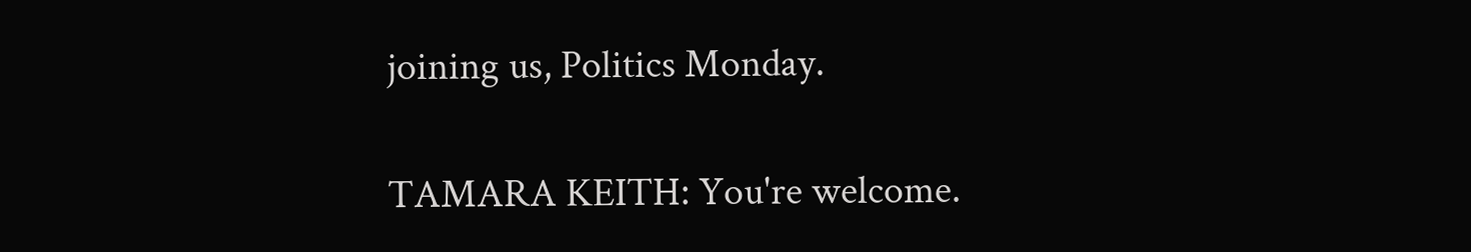joining us, Politics Monday.

TAMARA KEITH: You're welcome.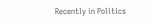Recently in Politics